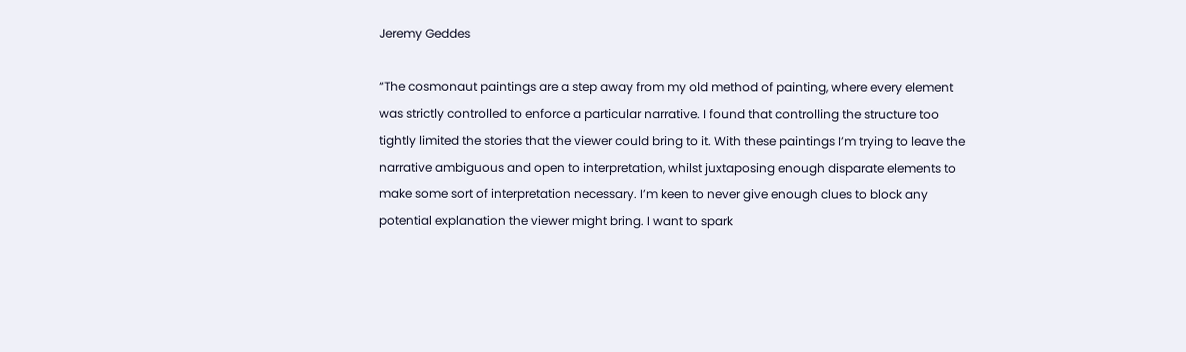Jeremy Geddes

“The cosmonaut paintings are a step away from my old method of painting, where every element was strictly controlled to enforce a particular narrative. I found that controlling the structure too tightly limited the stories that the viewer could bring to it. With these paintings I’m trying to leave the narrative ambiguous and open to interpretation, whilst juxtaposing enough disparate elements to make some sort of interpretation necessary. I’m keen to never give enough clues to block any potential explanation the viewer might bring. I want to spark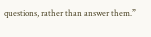questions, rather than answer them.”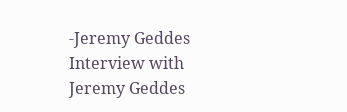-Jeremy Geddes
Interview with Jeremy Geddes